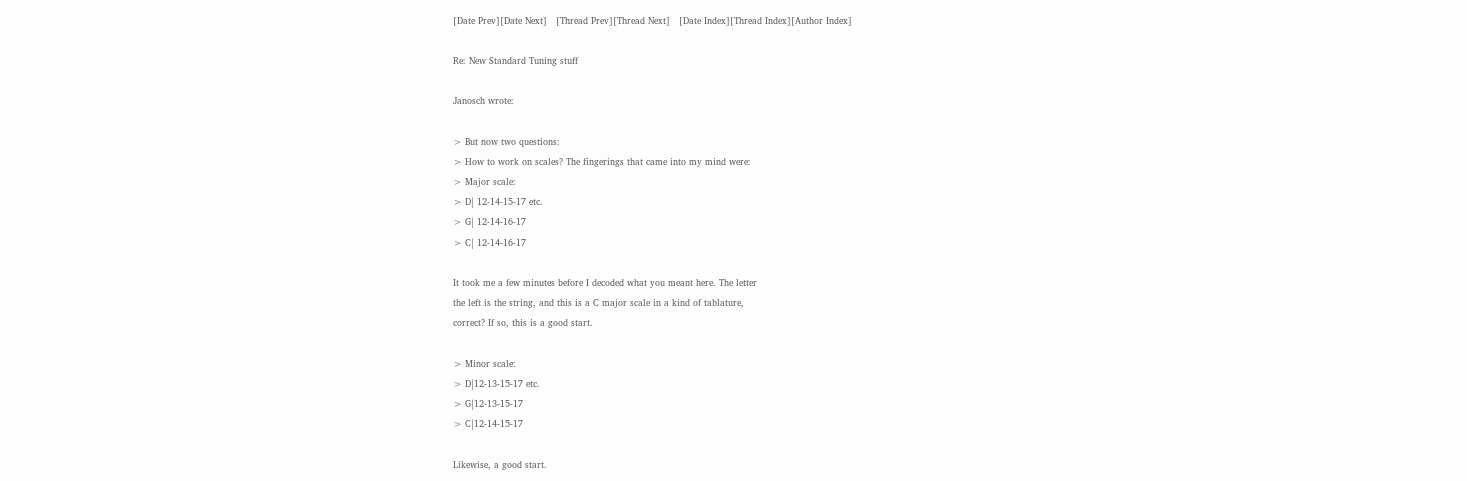[Date Prev][Date Next]   [Thread Prev][Thread Next]   [Date Index][Thread Index][Author Index]

Re: New Standard Tuning stuff

Janosch wrote:

> But now two questions:
> How to work on scales? The fingerings that came into my mind were:
> Major scale:
> D| 12-14-15-17 etc.
> G| 12-14-16-17
> C| 12-14-16-17

It took me a few minutes before I decoded what you meant here. The letter
the left is the string, and this is a C major scale in a kind of tablature,
correct? If so, this is a good start.

> Minor scale:
> D|12-13-15-17 etc.
> G|12-13-15-17
> C|12-14-15-17

Likewise, a good start.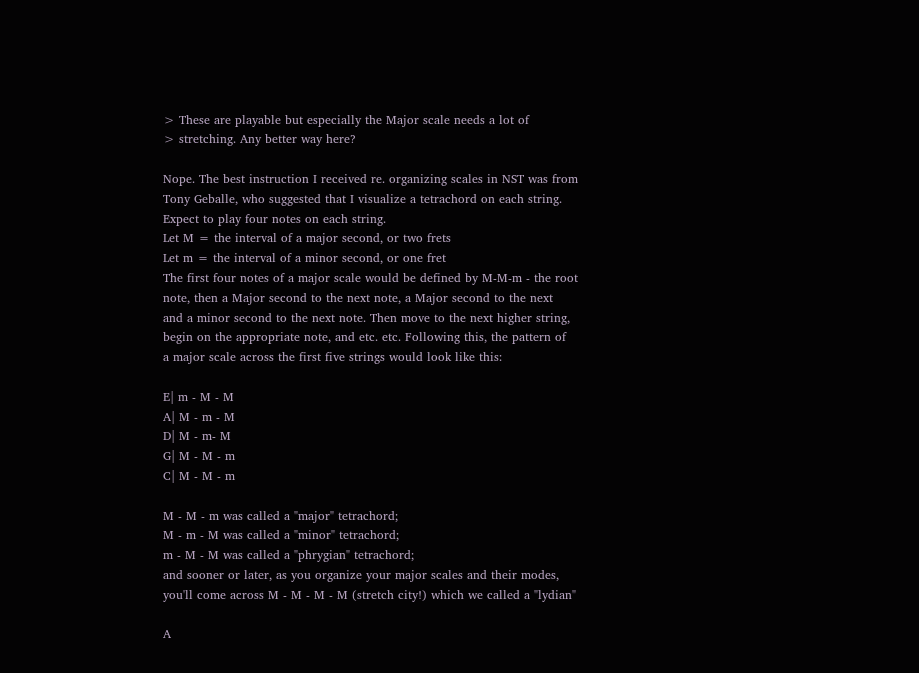> These are playable but especially the Major scale needs a lot of
> stretching. Any better way here?

Nope. The best instruction I received re. organizing scales in NST was from
Tony Geballe, who suggested that I visualize a tetrachord on each string.
Expect to play four notes on each string.
Let M = the interval of a major second, or two frets
Let m = the interval of a minor second, or one fret
The first four notes of a major scale would be defined by M-M-m - the root
note, then a Major second to the next note, a Major second to the next
and a minor second to the next note. Then move to the next higher string,
begin on the appropriate note, and etc. etc. Following this, the pattern of
a major scale across the first five strings would look like this:

E| m - M - M
A| M - m - M
D| M - m- M
G| M - M - m
C| M - M - m

M - M - m was called a "major" tetrachord;
M - m - M was called a "minor" tetrachord;
m - M - M was called a "phrygian" tetrachord;
and sooner or later, as you organize your major scales and their modes,
you'll come across M - M - M - M (stretch city!) which we called a "lydian"

A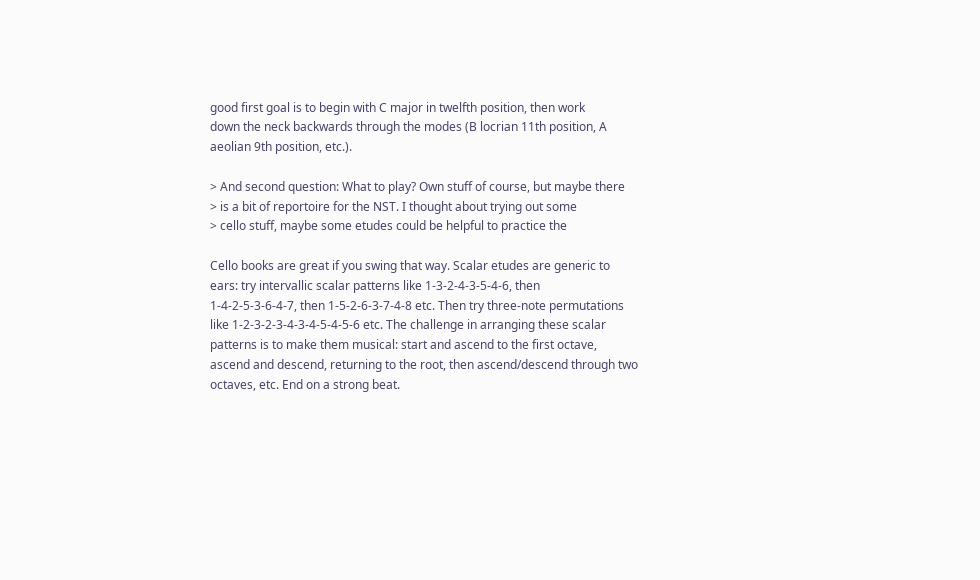good first goal is to begin with C major in twelfth position, then work
down the neck backwards through the modes (B locrian 11th position, A
aeolian 9th position, etc.).

> And second question: What to play? Own stuff of course, but maybe there
> is a bit of reportoire for the NST. I thought about trying out some
> cello stuff, maybe some etudes could be helpful to practice the

Cello books are great if you swing that way. Scalar etudes are generic to
ears: try intervallic scalar patterns like 1-3-2-4-3-5-4-6, then
1-4-2-5-3-6-4-7, then 1-5-2-6-3-7-4-8 etc. Then try three-note permutations
like 1-2-3-2-3-4-3-4-5-4-5-6 etc. The challenge in arranging these scalar
patterns is to make them musical: start and ascend to the first octave,
ascend and descend, returning to the root, then ascend/descend through two
octaves, etc. End on a strong beat.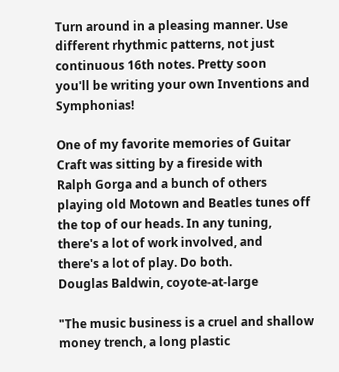Turn around in a pleasing manner. Use
different rhythmic patterns, not just continuous 16th notes. Pretty soon
you'll be writing your own Inventions and Symphonias!

One of my favorite memories of Guitar Craft was sitting by a fireside with
Ralph Gorga and a bunch of others playing old Motown and Beatles tunes off
the top of our heads. In any tuning, there's a lot of work involved, and
there's a lot of play. Do both.
Douglas Baldwin, coyote-at-large

"The music business is a cruel and shallow money trench, a long plastic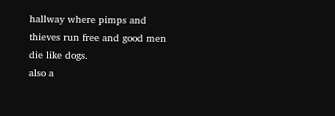hallway where pimps and thieves run free and good men die like dogs.
also a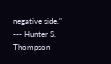negative side."
--- Hunter S. Thompson